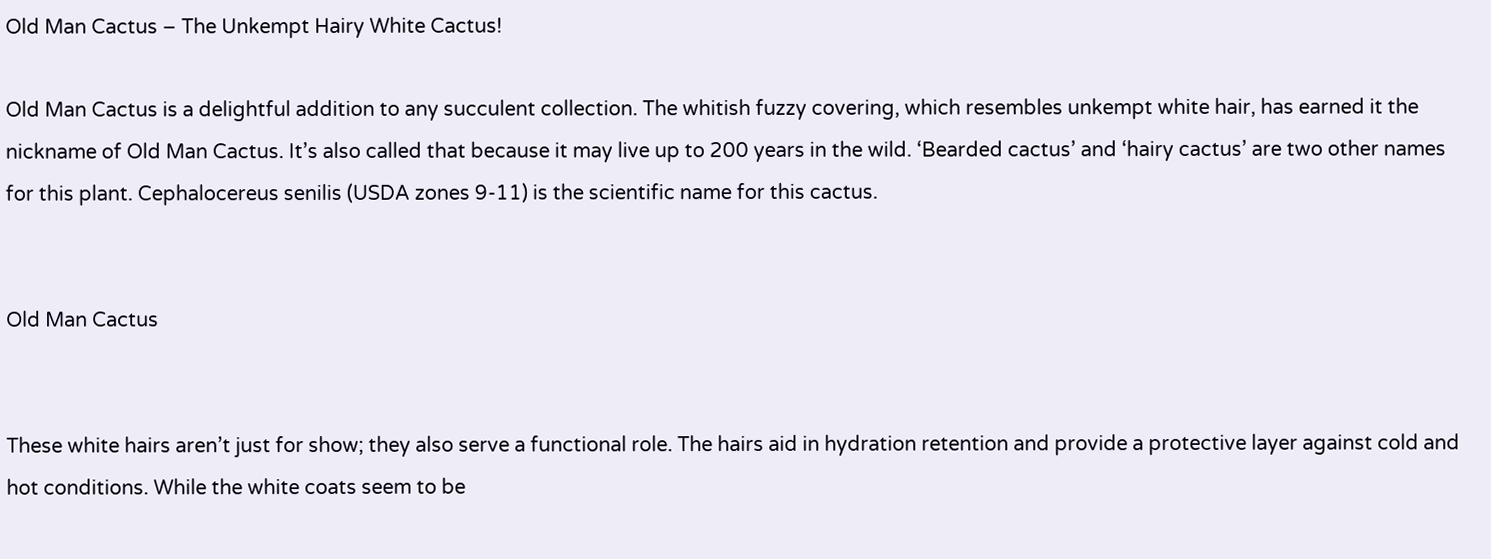Old Man Cactus – The Unkempt Hairy White Cactus!

Old Man Cactus is a delightful addition to any succulent collection. The whitish fuzzy covering, which resembles unkempt white hair, has earned it the nickname of Old Man Cactus. It’s also called that because it may live up to 200 years in the wild. ‘Bearded cactus’ and ‘hairy cactus’ are two other names for this plant. Cephalocereus senilis (USDA zones 9-11) is the scientific name for this cactus.


Old Man Cactus


These white hairs aren’t just for show; they also serve a functional role. The hairs aid in hydration retention and provide a protective layer against cold and hot conditions. While the white coats seem to be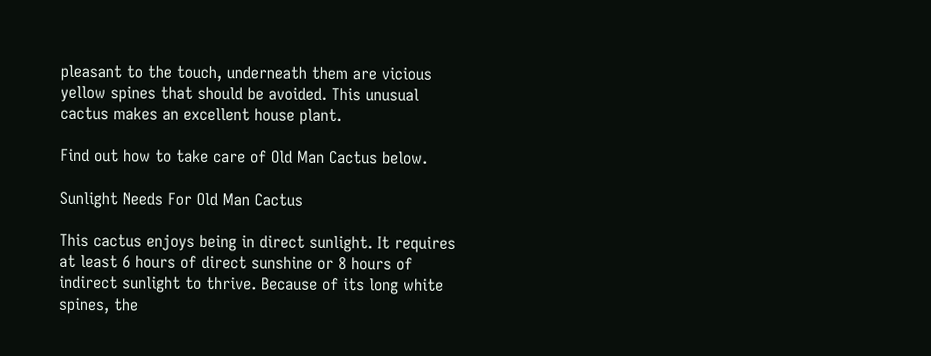pleasant to the touch, underneath them are vicious yellow spines that should be avoided. This unusual cactus makes an excellent house plant.

Find out how to take care of Old Man Cactus below.

Sunlight Needs For Old Man Cactus

This cactus enjoys being in direct sunlight. It requires at least 6 hours of direct sunshine or 8 hours of indirect sunlight to thrive. Because of its long white spines, the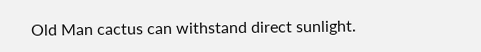Old Man cactus can withstand direct sunlight.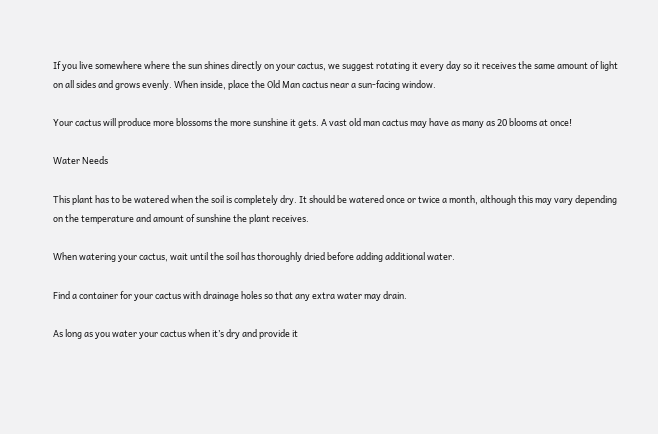If you live somewhere where the sun shines directly on your cactus, we suggest rotating it every day so it receives the same amount of light on all sides and grows evenly. When inside, place the Old Man cactus near a sun-facing window.

Your cactus will produce more blossoms the more sunshine it gets. A vast old man cactus may have as many as 20 blooms at once!

Water Needs

This plant has to be watered when the soil is completely dry. It should be watered once or twice a month, although this may vary depending on the temperature and amount of sunshine the plant receives.

When watering your cactus, wait until the soil has thoroughly dried before adding additional water.

Find a container for your cactus with drainage holes so that any extra water may drain.

As long as you water your cactus when it’s dry and provide it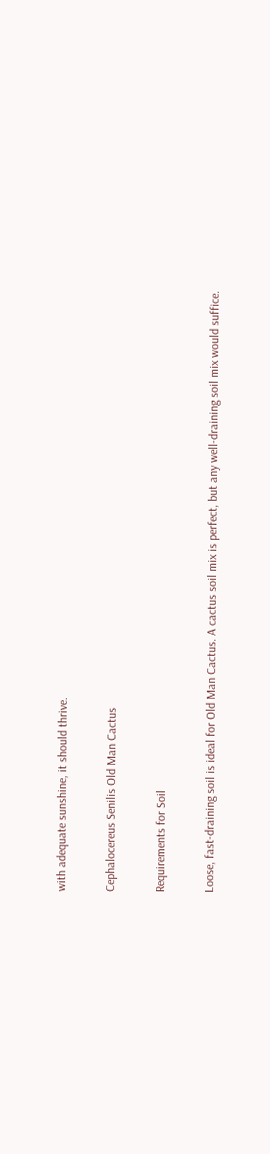with adequate sunshine, it should thrive.

Cephalocereus Senilis Old Man Cactus

Requirements for Soil

Loose, fast-draining soil is ideal for Old Man Cactus. A cactus soil mix is perfect, but any well-draining soil mix would suffice.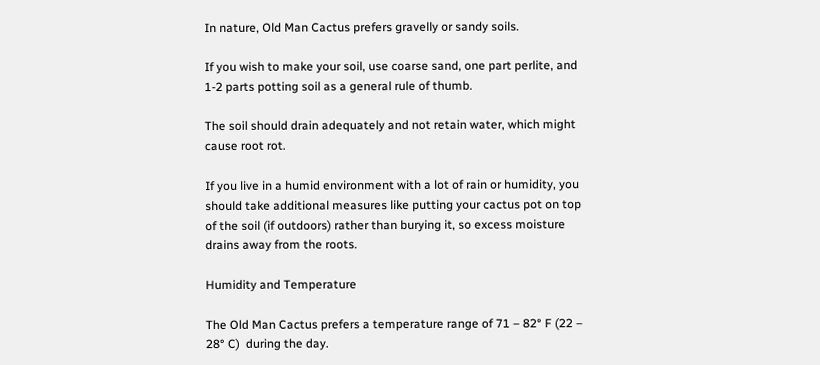In nature, Old Man Cactus prefers gravelly or sandy soils.

If you wish to make your soil, use coarse sand, one part perlite, and 1-2 parts potting soil as a general rule of thumb.

The soil should drain adequately and not retain water, which might cause root rot.

If you live in a humid environment with a lot of rain or humidity, you should take additional measures like putting your cactus pot on top of the soil (if outdoors) rather than burying it, so excess moisture drains away from the roots.

Humidity and Temperature

The Old Man Cactus prefers a temperature range of 71 – 82° F (22 – 28° C)  during the day.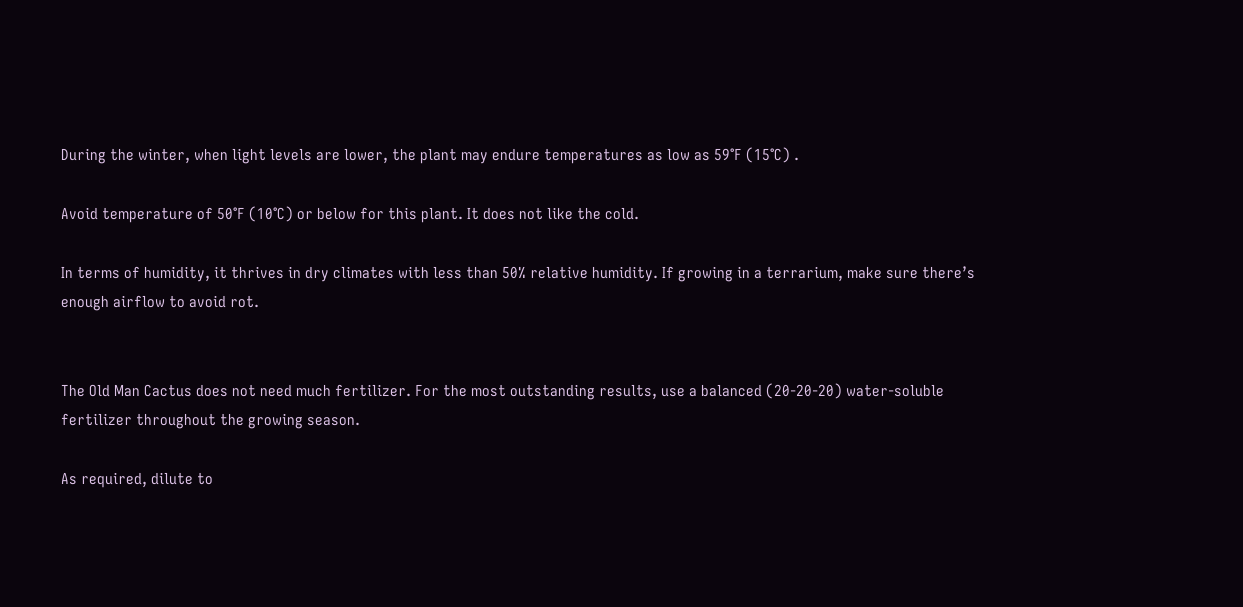During the winter, when light levels are lower, the plant may endure temperatures as low as 59°F (15°C) .

Avoid temperature of 50°F (10°C) or below for this plant. It does not like the cold.

In terms of humidity, it thrives in dry climates with less than 50% relative humidity. If growing in a terrarium, make sure there’s enough airflow to avoid rot.


The Old Man Cactus does not need much fertilizer. For the most outstanding results, use a balanced (20-20-20) water-soluble fertilizer throughout the growing season.

As required, dilute to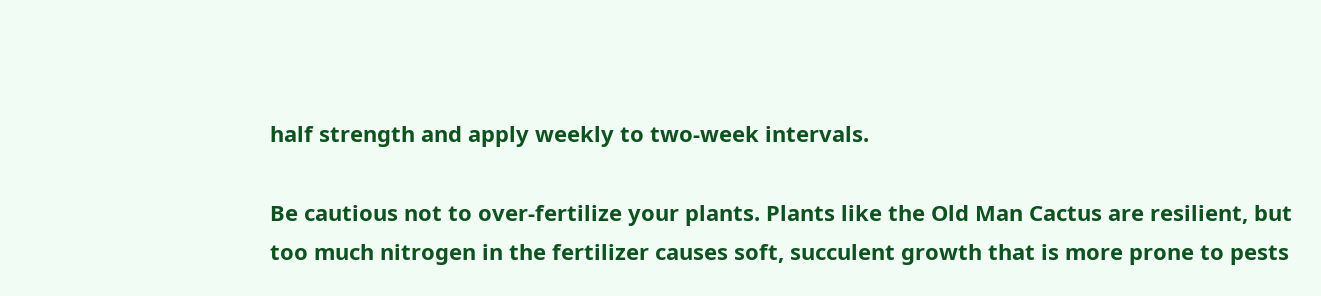half strength and apply weekly to two-week intervals.

Be cautious not to over-fertilize your plants. Plants like the Old Man Cactus are resilient, but too much nitrogen in the fertilizer causes soft, succulent growth that is more prone to pests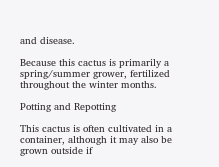and disease.

Because this cactus is primarily a spring/summer grower, fertilized throughout the winter months.

Potting and Repotting

This cactus is often cultivated in a container, although it may also be grown outside if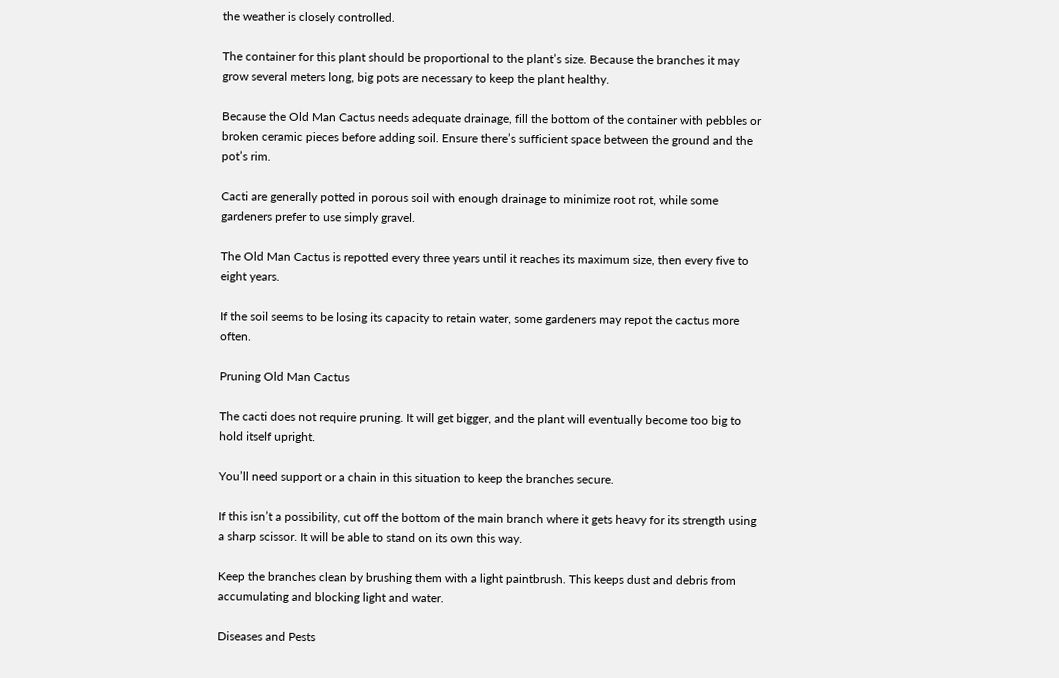the weather is closely controlled.

The container for this plant should be proportional to the plant’s size. Because the branches it may grow several meters long, big pots are necessary to keep the plant healthy.

Because the Old Man Cactus needs adequate drainage, fill the bottom of the container with pebbles or broken ceramic pieces before adding soil. Ensure there’s sufficient space between the ground and the pot’s rim.

Cacti are generally potted in porous soil with enough drainage to minimize root rot, while some gardeners prefer to use simply gravel.

The Old Man Cactus is repotted every three years until it reaches its maximum size, then every five to eight years.

If the soil seems to be losing its capacity to retain water, some gardeners may repot the cactus more often.

Pruning Old Man Cactus

The cacti does not require pruning. It will get bigger, and the plant will eventually become too big to hold itself upright.

You’ll need support or a chain in this situation to keep the branches secure.

If this isn’t a possibility, cut off the bottom of the main branch where it gets heavy for its strength using a sharp scissor. It will be able to stand on its own this way.

Keep the branches clean by brushing them with a light paintbrush. This keeps dust and debris from accumulating and blocking light and water.

Diseases and Pests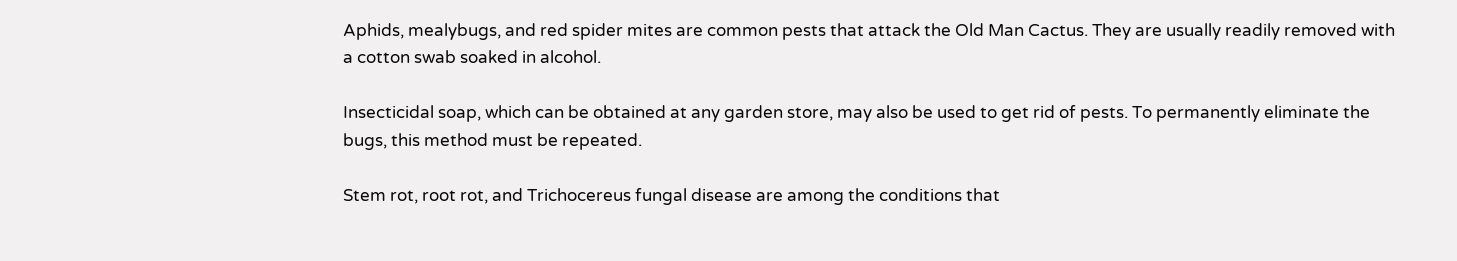Aphids, mealybugs, and red spider mites are common pests that attack the Old Man Cactus. They are usually readily removed with a cotton swab soaked in alcohol.

Insecticidal soap, which can be obtained at any garden store, may also be used to get rid of pests. To permanently eliminate the bugs, this method must be repeated.

Stem rot, root rot, and Trichocereus fungal disease are among the conditions that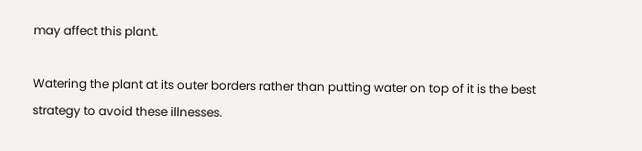may affect this plant.

Watering the plant at its outer borders rather than putting water on top of it is the best strategy to avoid these illnesses.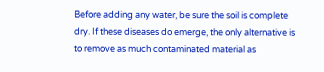Before adding any water, be sure the soil is complete dry. If these diseases do emerge, the only alternative is to remove as much contaminated material as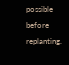possible before replanting.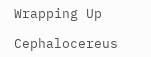Wrapping Up

Cephalocereus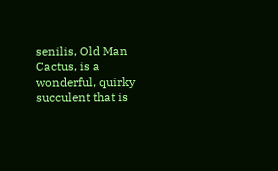senilis, Old Man Cactus, is a wonderful, quirky succulent that is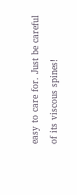easy to care for. Just be careful of its viscous spines!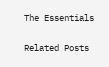The Essentials

Related Posts